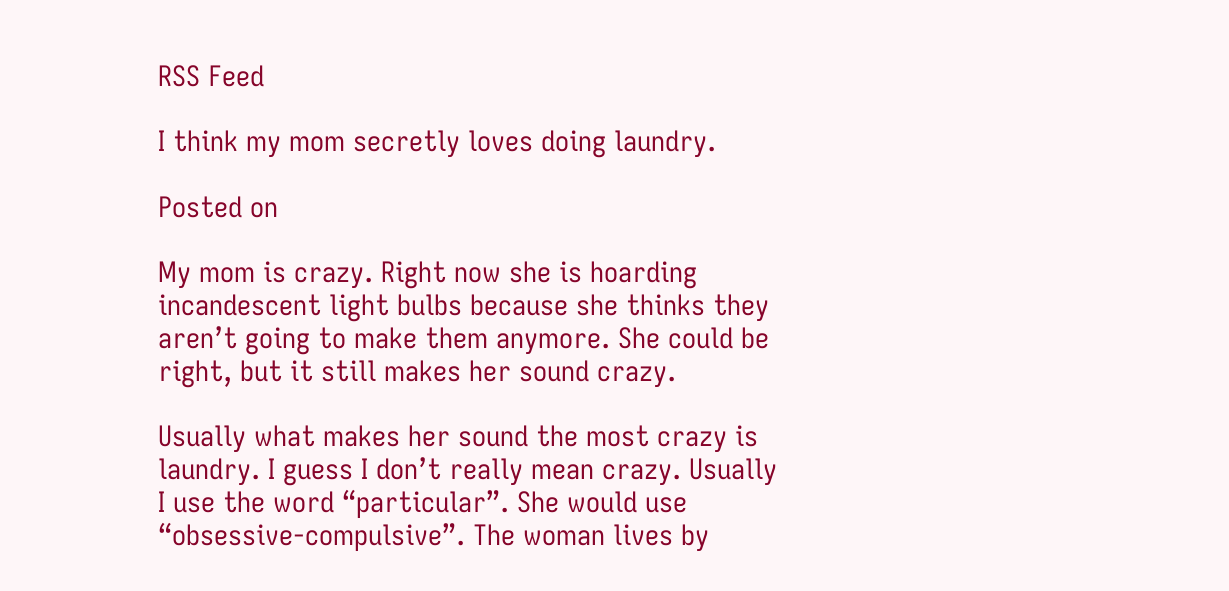RSS Feed

I think my mom secretly loves doing laundry.

Posted on

My mom is crazy. Right now she is hoarding incandescent light bulbs because she thinks they aren’t going to make them anymore. She could be right, but it still makes her sound crazy.

Usually what makes her sound the most crazy is laundry. I guess I don’t really mean crazy. Usually I use the word “particular”. She would use “obsessive-compulsive”. The woman lives by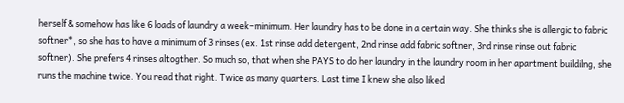herself & somehow has like 6 loads of laundry a week–minimum. Her laundry has to be done in a certain way. She thinks she is allergic to fabric softner*, so she has to have a minimum of 3 rinses (ex. 1st rinse add detergent, 2nd rinse add fabric softner, 3rd rinse rinse out fabric softner). She prefers 4 rinses altogther. So much so, that when she PAYS to do her laundry in the laundry room in her apartment buildilng, she runs the machine twice. You read that right. Twice as many quarters. Last time I knew she also liked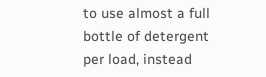to use almost a full bottle of detergent per load, instead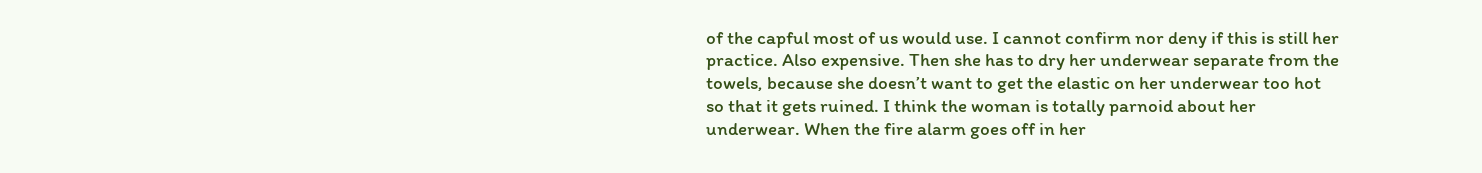of the capful most of us would use. I cannot confirm nor deny if this is still her practice. Also expensive. Then she has to dry her underwear separate from the towels, because she doesn’t want to get the elastic on her underwear too hot so that it gets ruined. I think the woman is totally parnoid about her underwear. When the fire alarm goes off in her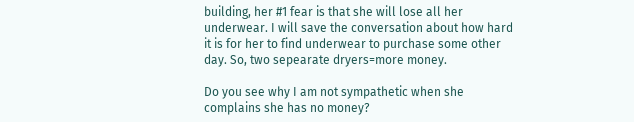building, her #1 fear is that she will lose all her underwear. I will save the conversation about how hard it is for her to find underwear to purchase some other day. So, two sepearate dryers=more money.

Do you see why I am not sympathetic when she complains she has no money?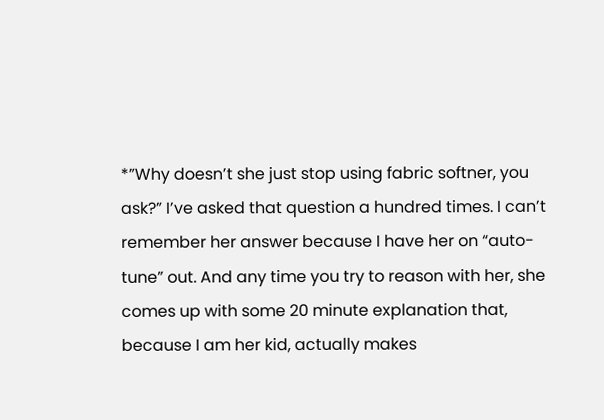*”Why doesn’t she just stop using fabric softner, you ask?” I’ve asked that question a hundred times. I can’t remember her answer because I have her on “auto-tune” out. And any time you try to reason with her, she comes up with some 20 minute explanation that, because I am her kid, actually makes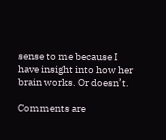sense to me because I have insight into how her brain works. Or doesn’t.

Comments are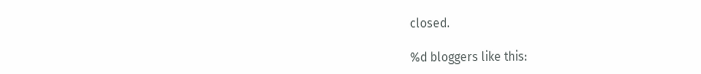closed.

%d bloggers like this: